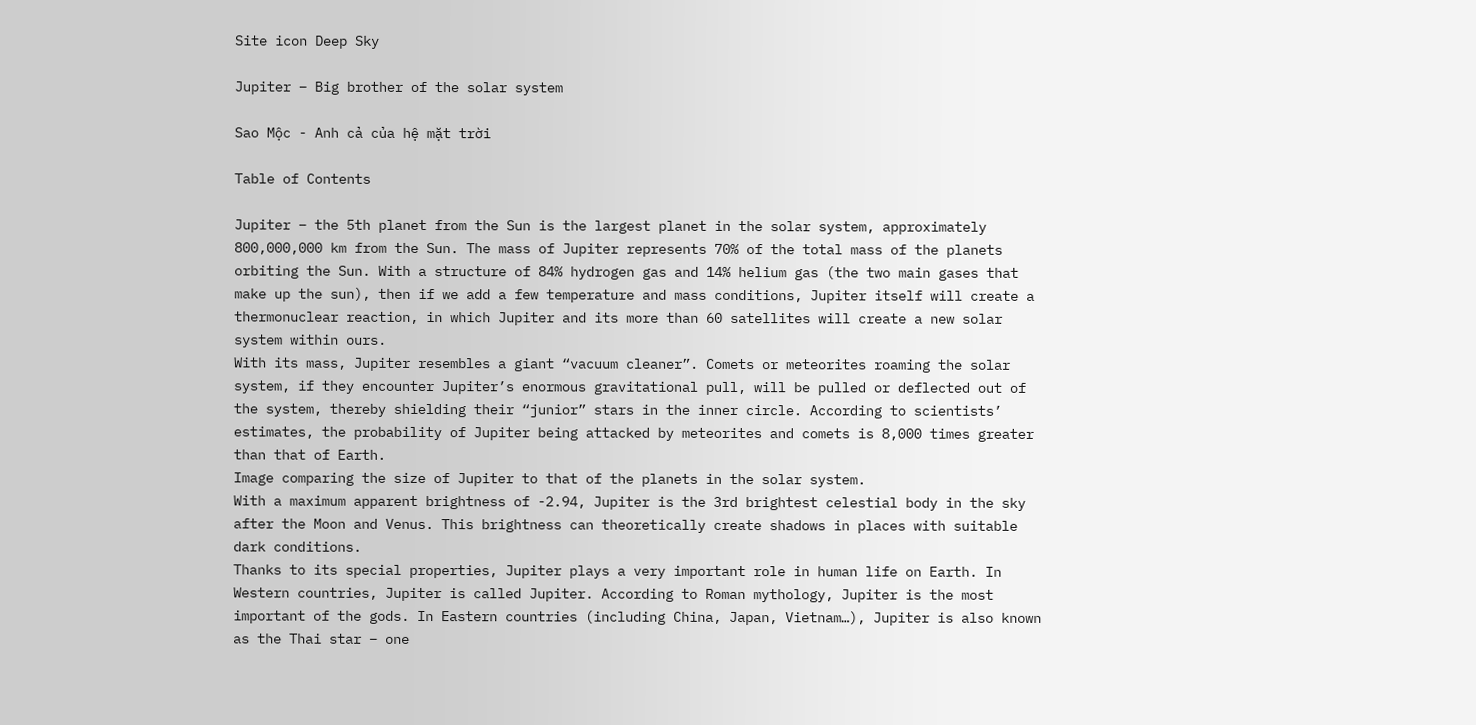Site icon Deep Sky

Jupiter – Big brother of the solar system

Sao Mộc - Anh cả của hệ mặt trời

Table of Contents

Jupiter – the 5th planet from the Sun is the largest planet in the solar system, approximately 800,000,000 km from the Sun. The mass of Jupiter represents 70% of the total mass of the planets orbiting the Sun. With a structure of 84% hydrogen gas and 14% helium gas (the two main gases that make up the sun), then if we add a few temperature and mass conditions, Jupiter itself will create a thermonuclear reaction, in which Jupiter and its more than 60 satellites will create a new solar system within ours.
With its mass, Jupiter resembles a giant “vacuum cleaner”. Comets or meteorites roaming the solar system, if they encounter Jupiter’s enormous gravitational pull, will be pulled or deflected out of the system, thereby shielding their “junior” stars in the inner circle. According to scientists’ estimates, the probability of Jupiter being attacked by meteorites and comets is 8,000 times greater than that of Earth.
Image comparing the size of Jupiter to that of the planets in the solar system.
With a maximum apparent brightness of -2.94, Jupiter is the 3rd brightest celestial body in the sky after the Moon and Venus. This brightness can theoretically create shadows in places with suitable dark conditions.
Thanks to its special properties, Jupiter plays a very important role in human life on Earth. In Western countries, Jupiter is called Jupiter. According to Roman mythology, Jupiter is the most important of the gods. In Eastern countries (including China, Japan, Vietnam…), Jupiter is also known as the Thai star – one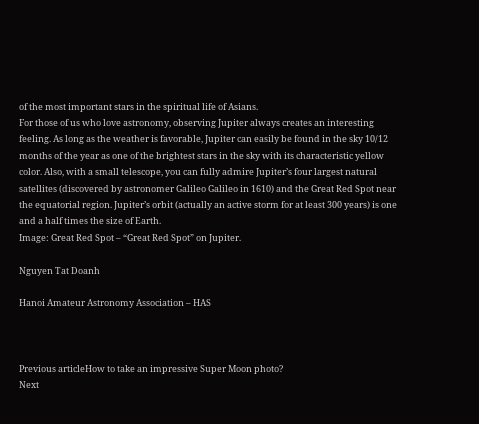of the most important stars in the spiritual life of Asians.
For those of us who love astronomy, observing Jupiter always creates an interesting feeling. As long as the weather is favorable, Jupiter can easily be found in the sky 10/12 months of the year as one of the brightest stars in the sky with its characteristic yellow color. Also, with a small telescope, you can fully admire Jupiter’s four largest natural satellites (discovered by astronomer Galileo Galileo in 1610) and the Great Red Spot near the equatorial region. Jupiter’s orbit (actually an active storm for at least 300 years) is one and a half times the size of Earth.
Image: Great Red Spot – “Great Red Spot” on Jupiter.

Nguyen Tat Doanh

Hanoi Amateur Astronomy Association – HAS



Previous articleHow to take an impressive Super Moon photo?
Next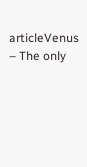articleVenus – The only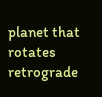planet that rotates retrograde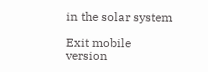in the solar system

Exit mobile version